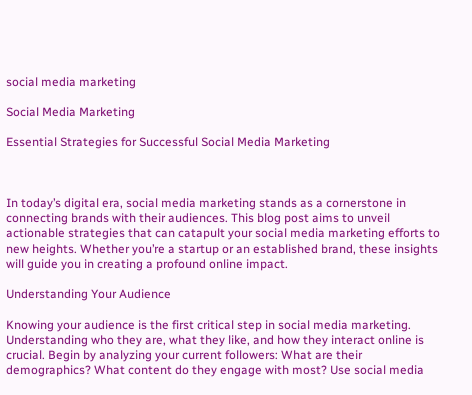social media marketing

Social Media Marketing

Essential Strategies for Successful Social Media Marketing



In today’s digital era, social media marketing stands as a cornerstone in connecting brands with their audiences. This blog post aims to unveil actionable strategies that can catapult your social media marketing efforts to new heights. Whether you’re a startup or an established brand, these insights will guide you in creating a profound online impact.

Understanding Your Audience

Knowing your audience is the first critical step in social media marketing. Understanding who they are, what they like, and how they interact online is crucial. Begin by analyzing your current followers: What are their demographics? What content do they engage with most? Use social media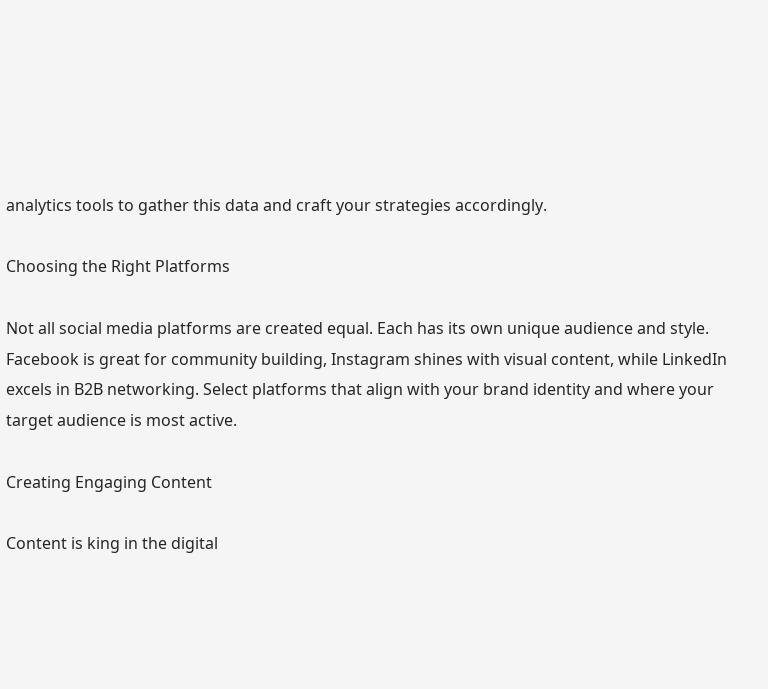analytics tools to gather this data and craft your strategies accordingly.

Choosing the Right Platforms

Not all social media platforms are created equal. Each has its own unique audience and style. Facebook is great for community building, Instagram shines with visual content, while LinkedIn excels in B2B networking. Select platforms that align with your brand identity and where your target audience is most active.

Creating Engaging Content

Content is king in the digital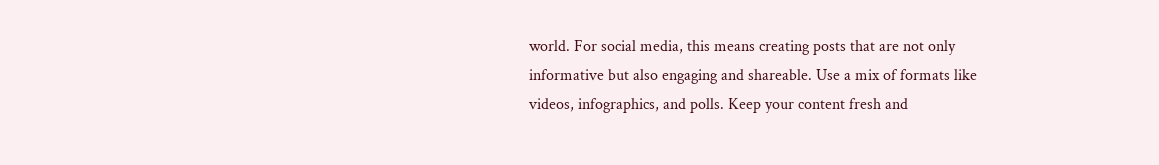world. For social media, this means creating posts that are not only informative but also engaging and shareable. Use a mix of formats like videos, infographics, and polls. Keep your content fresh and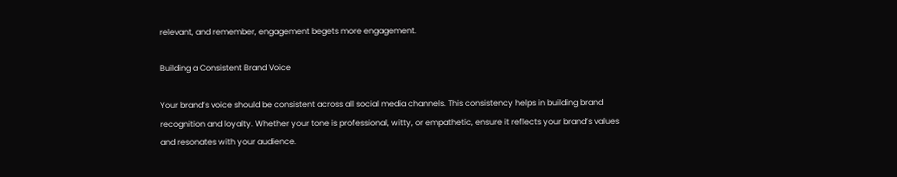relevant, and remember, engagement begets more engagement.

Building a Consistent Brand Voice

Your brand’s voice should be consistent across all social media channels. This consistency helps in building brand recognition and loyalty. Whether your tone is professional, witty, or empathetic, ensure it reflects your brand’s values and resonates with your audience.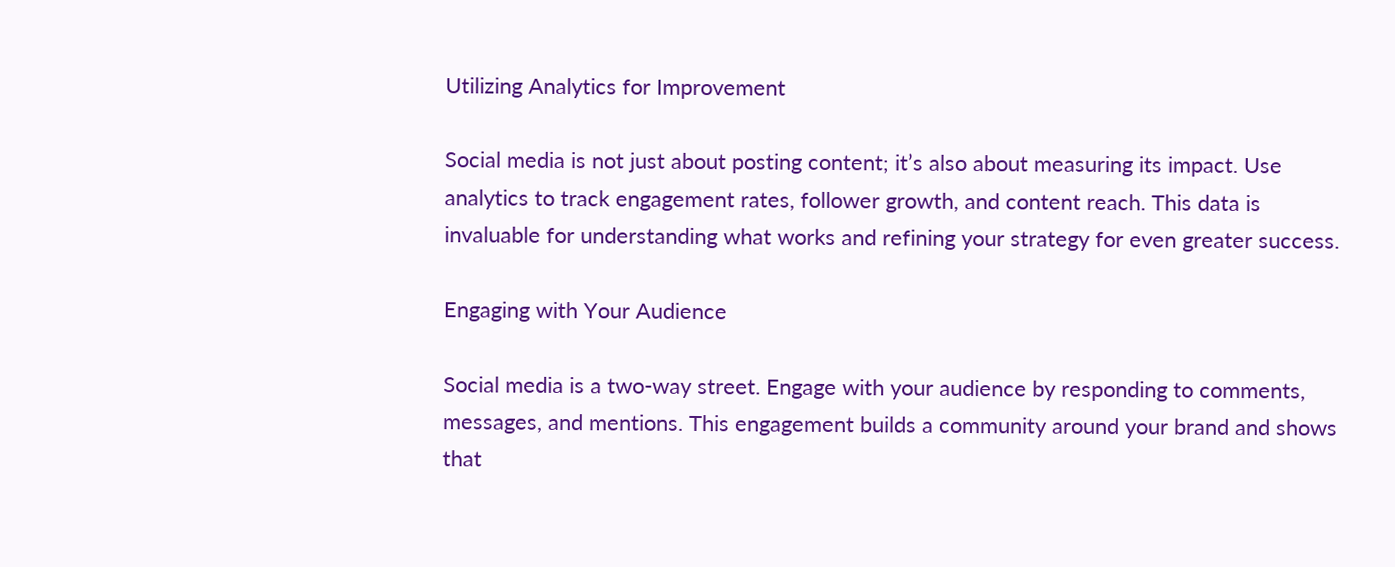Utilizing Analytics for Improvement

Social media is not just about posting content; it’s also about measuring its impact. Use analytics to track engagement rates, follower growth, and content reach. This data is invaluable for understanding what works and refining your strategy for even greater success.

Engaging with Your Audience

Social media is a two-way street. Engage with your audience by responding to comments, messages, and mentions. This engagement builds a community around your brand and shows that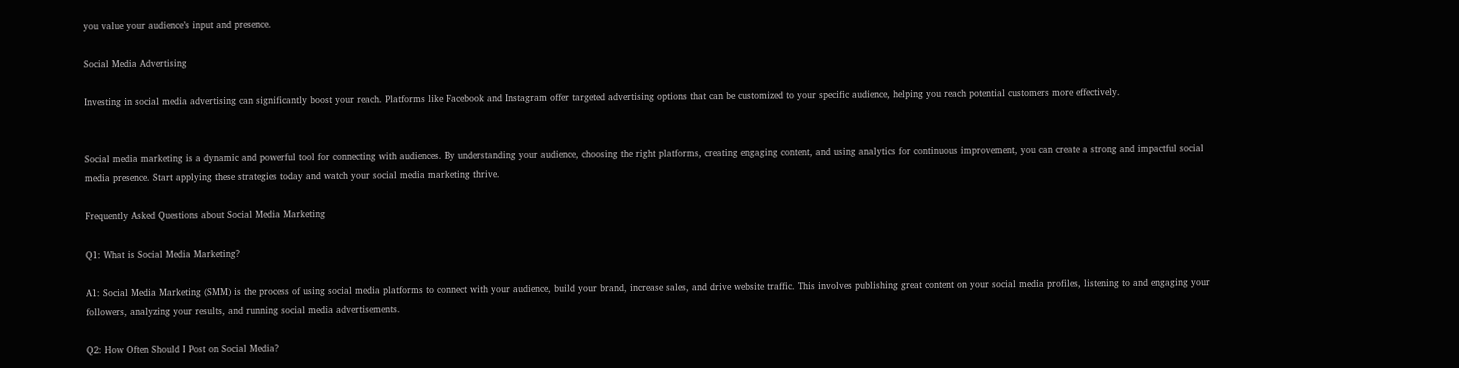you value your audience’s input and presence.

Social Media Advertising

Investing in social media advertising can significantly boost your reach. Platforms like Facebook and Instagram offer targeted advertising options that can be customized to your specific audience, helping you reach potential customers more effectively.


Social media marketing is a dynamic and powerful tool for connecting with audiences. By understanding your audience, choosing the right platforms, creating engaging content, and using analytics for continuous improvement, you can create a strong and impactful social media presence. Start applying these strategies today and watch your social media marketing thrive.

Frequently Asked Questions about Social Media Marketing

Q1: What is Social Media Marketing?

A1: Social Media Marketing (SMM) is the process of using social media platforms to connect with your audience, build your brand, increase sales, and drive website traffic. This involves publishing great content on your social media profiles, listening to and engaging your followers, analyzing your results, and running social media advertisements.

Q2: How Often Should I Post on Social Media?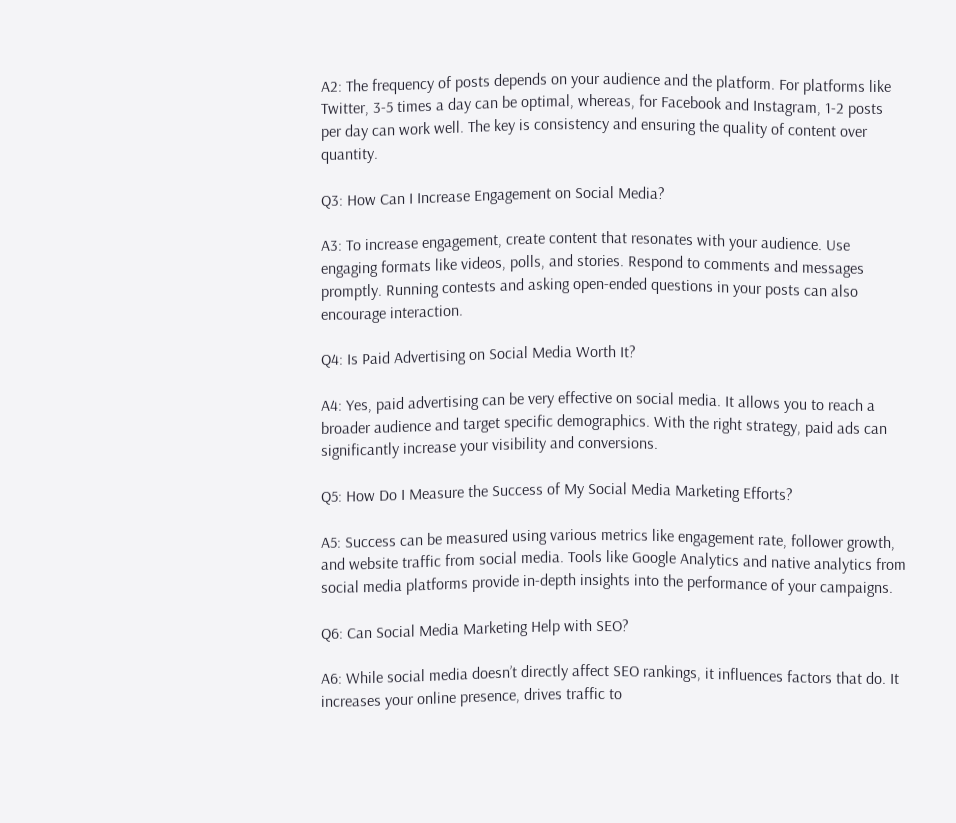A2: The frequency of posts depends on your audience and the platform. For platforms like Twitter, 3-5 times a day can be optimal, whereas, for Facebook and Instagram, 1-2 posts per day can work well. The key is consistency and ensuring the quality of content over quantity.

Q3: How Can I Increase Engagement on Social Media?

A3: To increase engagement, create content that resonates with your audience. Use engaging formats like videos, polls, and stories. Respond to comments and messages promptly. Running contests and asking open-ended questions in your posts can also encourage interaction.

Q4: Is Paid Advertising on Social Media Worth It?

A4: Yes, paid advertising can be very effective on social media. It allows you to reach a broader audience and target specific demographics. With the right strategy, paid ads can significantly increase your visibility and conversions.

Q5: How Do I Measure the Success of My Social Media Marketing Efforts?

A5: Success can be measured using various metrics like engagement rate, follower growth, and website traffic from social media. Tools like Google Analytics and native analytics from social media platforms provide in-depth insights into the performance of your campaigns.

Q6: Can Social Media Marketing Help with SEO?

A6: While social media doesn’t directly affect SEO rankings, it influences factors that do. It increases your online presence, drives traffic to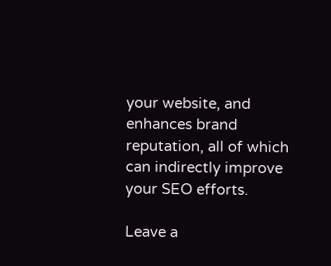your website, and enhances brand reputation, all of which can indirectly improve your SEO efforts.

Leave a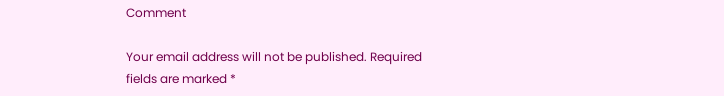Comment

Your email address will not be published. Required fields are marked *